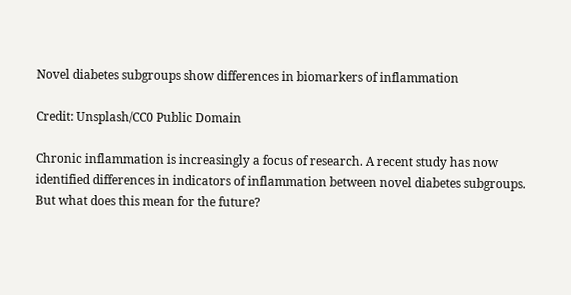Novel diabetes subgroups show differences in biomarkers of inflammation

Credit: Unsplash/CC0 Public Domain

Chronic inflammation is increasingly a focus of research. A recent study has now identified differences in indicators of inflammation between novel diabetes subgroups. But what does this mean for the future?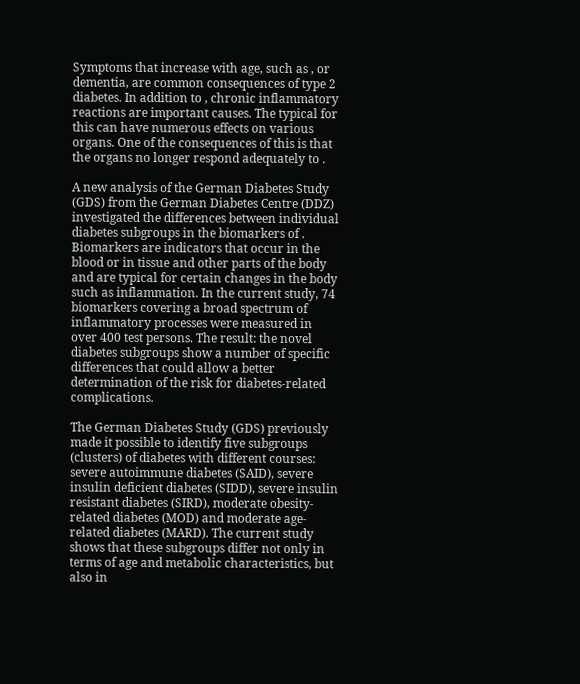Symptoms that increase with age, such as , or dementia, are common consequences of type 2 diabetes. In addition to , chronic inflammatory reactions are important causes. The typical for this can have numerous effects on various organs. One of the consequences of this is that the organs no longer respond adequately to .

A new analysis of the German Diabetes Study (GDS) from the German Diabetes Centre (DDZ) investigated the differences between individual diabetes subgroups in the biomarkers of . Biomarkers are indicators that occur in the blood or in tissue and other parts of the body and are typical for certain changes in the body such as inflammation. In the current study, 74 biomarkers covering a broad spectrum of inflammatory processes were measured in over 400 test persons. The result: the novel diabetes subgroups show a number of specific differences that could allow a better determination of the risk for diabetes-related complications.

The German Diabetes Study (GDS) previously made it possible to identify five subgroups (clusters) of diabetes with different courses: severe autoimmune diabetes (SAID), severe insulin deficient diabetes (SIDD), severe insulin resistant diabetes (SIRD), moderate obesity-related diabetes (MOD) and moderate age-related diabetes (MARD). The current study shows that these subgroups differ not only in terms of age and metabolic characteristics, but also in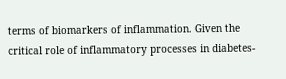terms of biomarkers of inflammation. Given the critical role of inflammatory processes in diabetes-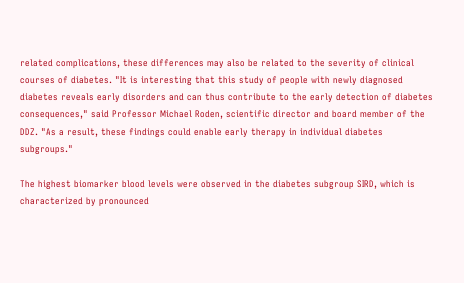related complications, these differences may also be related to the severity of clinical courses of diabetes. "It is interesting that this study of people with newly diagnosed diabetes reveals early disorders and can thus contribute to the early detection of diabetes consequences," said Professor Michael Roden, scientific director and board member of the DDZ. "As a result, these findings could enable early therapy in individual diabetes subgroups."

The highest biomarker blood levels were observed in the diabetes subgroup SIRD, which is characterized by pronounced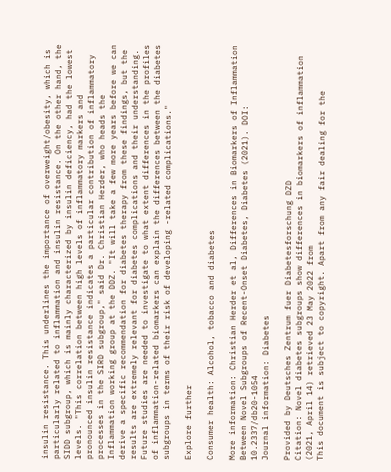insulin resistance. This underlines the importance of overweight/obesity, which is particularly related to inflammation and insulin resistance. On the other hand, the SIDD subgroup, which is mainly characterized by insulin deficiency, had the lowest levels. "This correlation between high levels of inflammatory markers and pronounced insulin resistance indicates a particular contribution of inflammatory processes in the SIRD subgroup," said Dr. Christian Herder, who heads the Inflammation working group at the DDZ. "It will take a few more years before we can derive a specific recommendation for diabetes therapy from these findings, but the results are extremely relevant for diabetes complications and their understanding. Future studies are needed to investigate to what extent differences in the profiles of inflammation-related biomarkers can explain the differences between the diabetes subgroups in terms of their risk of developing -related complications."

Explore further

Consumer health: Alcohol, tobacco and diabetes

More information: Christian Herder et al, Differences in Biomarkers of Inflammation Between Novel Subgroups of Recent-Onset Diabetes, Diabetes (2021). DOI: 10.2337/db20-1054
Journal information: Diabetes

Provided by Deutsches Zentrum fuer Diabetesforschung DZD
Citation: Novel diabetes subgroups show differences in biomarkers of inflammation (2021, April 14) retrieved 23 May 2022 from
This document is subject to copyright. Apart from any fair dealing for the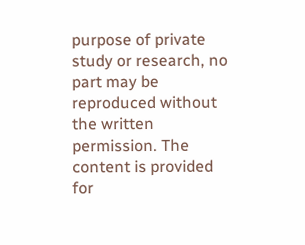purpose of private study or research, no part may be reproduced without the written permission. The content is provided for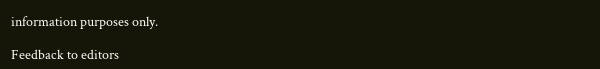information purposes only.

Feedback to editors